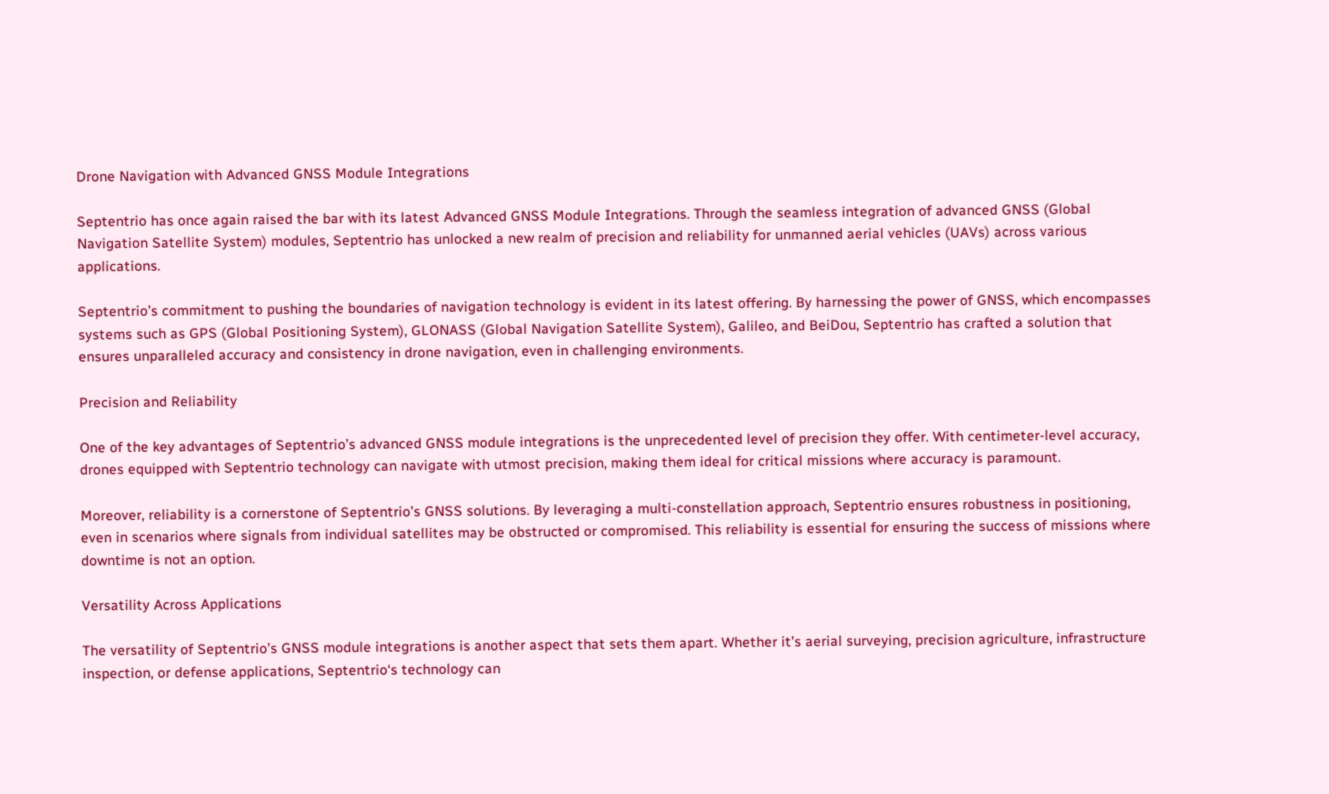Drone Navigation with Advanced GNSS Module Integrations

Septentrio has once again raised the bar with its latest Advanced GNSS Module Integrations. Through the seamless integration of advanced GNSS (Global Navigation Satellite System) modules, Septentrio has unlocked a new realm of precision and reliability for unmanned aerial vehicles (UAVs) across various applications.

Septentrio’s commitment to pushing the boundaries of navigation technology is evident in its latest offering. By harnessing the power of GNSS, which encompasses systems such as GPS (Global Positioning System), GLONASS (Global Navigation Satellite System), Galileo, and BeiDou, Septentrio has crafted a solution that ensures unparalleled accuracy and consistency in drone navigation, even in challenging environments.

Precision and Reliability

One of the key advantages of Septentrio’s advanced GNSS module integrations is the unprecedented level of precision they offer. With centimeter-level accuracy, drones equipped with Septentrio technology can navigate with utmost precision, making them ideal for critical missions where accuracy is paramount.

Moreover, reliability is a cornerstone of Septentrio’s GNSS solutions. By leveraging a multi-constellation approach, Septentrio ensures robustness in positioning, even in scenarios where signals from individual satellites may be obstructed or compromised. This reliability is essential for ensuring the success of missions where downtime is not an option.

Versatility Across Applications

The versatility of Septentrio’s GNSS module integrations is another aspect that sets them apart. Whether it’s aerial surveying, precision agriculture, infrastructure inspection, or defense applications, Septentrio‘s technology can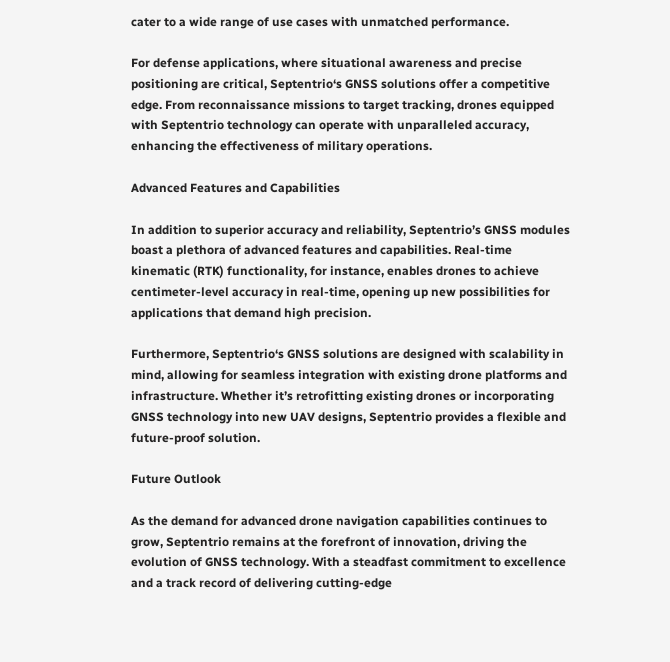cater to a wide range of use cases with unmatched performance.

For defense applications, where situational awareness and precise positioning are critical, Septentrio‘s GNSS solutions offer a competitive edge. From reconnaissance missions to target tracking, drones equipped with Septentrio technology can operate with unparalleled accuracy, enhancing the effectiveness of military operations.

Advanced Features and Capabilities

In addition to superior accuracy and reliability, Septentrio’s GNSS modules boast a plethora of advanced features and capabilities. Real-time kinematic (RTK) functionality, for instance, enables drones to achieve centimeter-level accuracy in real-time, opening up new possibilities for applications that demand high precision.

Furthermore, Septentrio‘s GNSS solutions are designed with scalability in mind, allowing for seamless integration with existing drone platforms and infrastructure. Whether it’s retrofitting existing drones or incorporating GNSS technology into new UAV designs, Septentrio provides a flexible and future-proof solution.

Future Outlook

As the demand for advanced drone navigation capabilities continues to grow, Septentrio remains at the forefront of innovation, driving the evolution of GNSS technology. With a steadfast commitment to excellence and a track record of delivering cutting-edge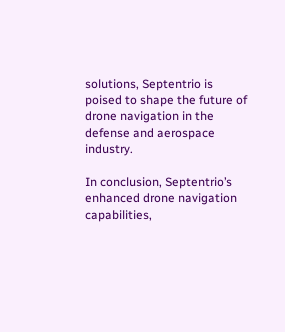solutions, Septentrio is poised to shape the future of drone navigation in the defense and aerospace industry.

In conclusion, Septentrio’s enhanced drone navigation capabilities,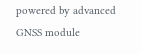powered by advanced GNSS module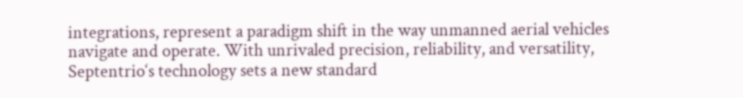integrations, represent a paradigm shift in the way unmanned aerial vehicles navigate and operate. With unrivaled precision, reliability, and versatility, Septentrio‘s technology sets a new standard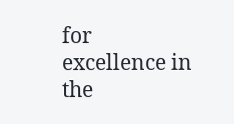for excellence in the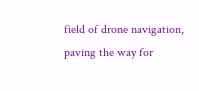field of drone navigation, paving the way for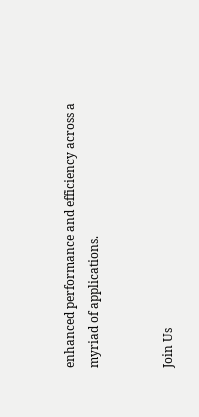enhanced performance and efficiency across a myriad of applications.


Join Us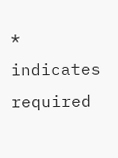* indicates required